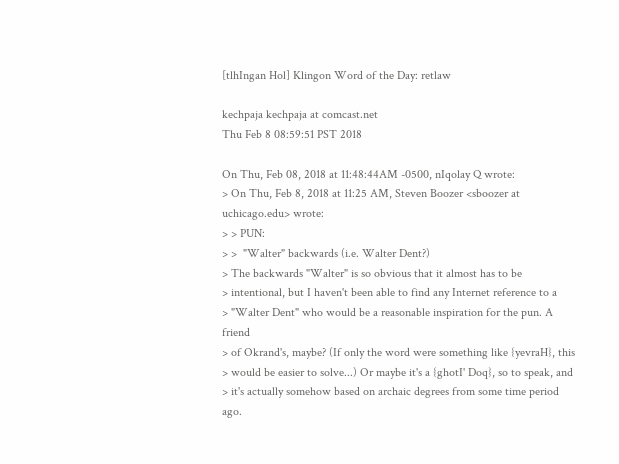[tlhIngan Hol] Klingon Word of the Day: retlaw

kechpaja kechpaja at comcast.net
Thu Feb 8 08:59:51 PST 2018

On Thu, Feb 08, 2018 at 11:48:44AM -0500, nIqolay Q wrote:
> On Thu, Feb 8, 2018 at 11:25 AM, Steven Boozer <sboozer at uchicago.edu> wrote:
> > PUN:
> >  "Walter" backwards (i.e. Walter Dent?)
> The backwards "Walter" is so obvious that it almost has to be
> intentional, but I haven't been able to find any Internet reference to a
> "Walter Dent" who would be a reasonable inspiration for the pun. A friend
> of Okrand's, maybe? (If only the word were something like {yevraH}, this
> would be easier to solve...) Or maybe it's a {ghotI' Doq}, so to speak, and
> it's actually somehow based on archaic degrees from some time period ago.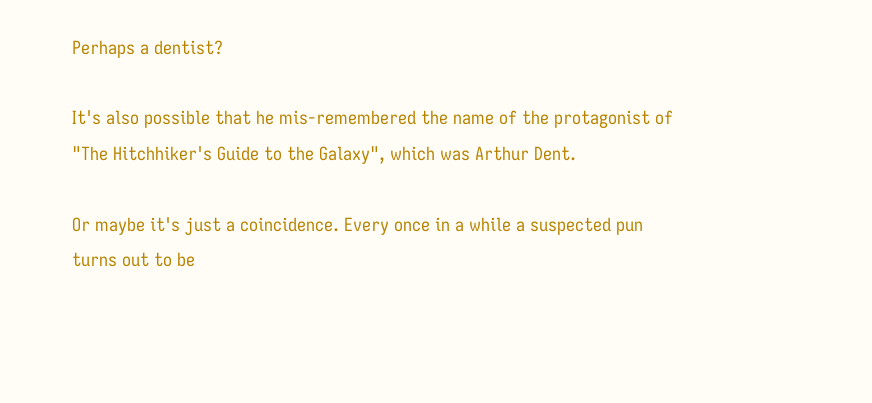Perhaps a dentist?

It's also possible that he mis-remembered the name of the protagonist of
"The Hitchhiker's Guide to the Galaxy", which was Arthur Dent.

Or maybe it's just a coincidence. Every once in a while a suspected pun
turns out to be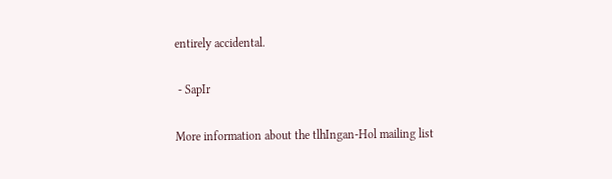entirely accidental.

 - SapIr

More information about the tlhIngan-Hol mailing list